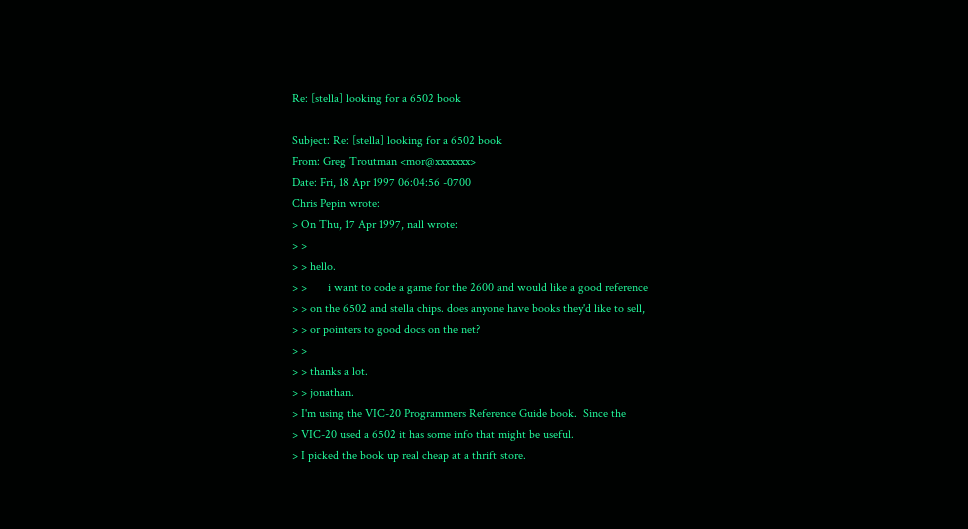Re: [stella] looking for a 6502 book

Subject: Re: [stella] looking for a 6502 book
From: Greg Troutman <mor@xxxxxxx>
Date: Fri, 18 Apr 1997 06:04:56 -0700
Chris Pepin wrote:
> On Thu, 17 Apr 1997, nall wrote:
> >
> > hello.
> >       i want to code a game for the 2600 and would like a good reference
> > on the 6502 and stella chips. does anyone have books they'd like to sell,
> > or pointers to good docs on the net?
> >
> > thanks a lot.
> > jonathan.
> I'm using the VIC-20 Programmers Reference Guide book.  Since the
> VIC-20 used a 6502 it has some info that might be useful.
> I picked the book up real cheap at a thrift store.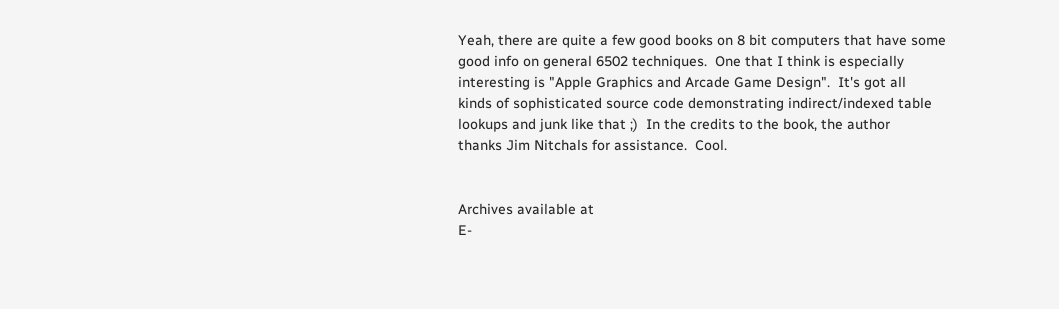Yeah, there are quite a few good books on 8 bit computers that have some
good info on general 6502 techniques.  One that I think is especially
interesting is "Apple Graphics and Arcade Game Design".  It's got all
kinds of sophisticated source code demonstrating indirect/indexed table
lookups and junk like that ;)  In the credits to the book, the author
thanks Jim Nitchals for assistance.  Cool.


Archives available at
E-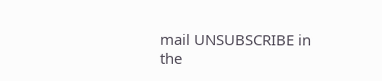mail UNSUBSCRIBE in the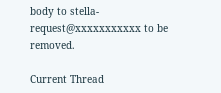body to stella-request@xxxxxxxxxxx to be removed.

Current Thread